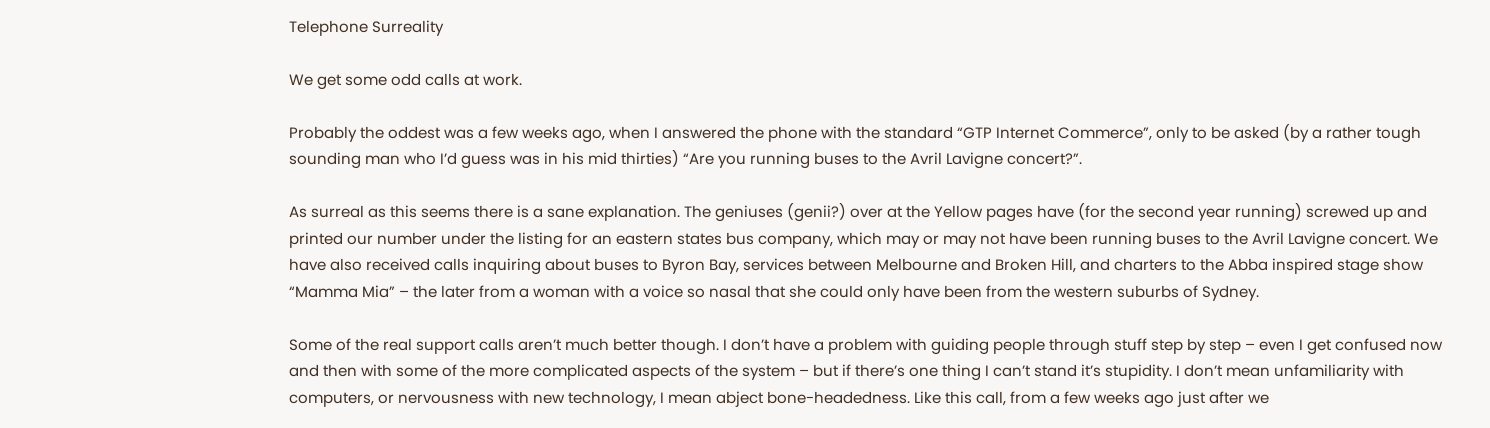Telephone Surreality

We get some odd calls at work.

Probably the oddest was a few weeks ago, when I answered the phone with the standard “GTP Internet Commerce”, only to be asked (by a rather tough sounding man who I’d guess was in his mid thirties) “Are you running buses to the Avril Lavigne concert?”.

As surreal as this seems there is a sane explanation. The geniuses (genii?) over at the Yellow pages have (for the second year running) screwed up and printed our number under the listing for an eastern states bus company, which may or may not have been running buses to the Avril Lavigne concert. We have also received calls inquiring about buses to Byron Bay, services between Melbourne and Broken Hill, and charters to the Abba inspired stage show “Mamma Mia” – the later from a woman with a voice so nasal that she could only have been from the western suburbs of Sydney.

Some of the real support calls aren’t much better though. I don’t have a problem with guiding people through stuff step by step – even I get confused now and then with some of the more complicated aspects of the system – but if there’s one thing I can’t stand it’s stupidity. I don’t mean unfamiliarity with computers, or nervousness with new technology, I mean abject bone-headedness. Like this call, from a few weeks ago just after we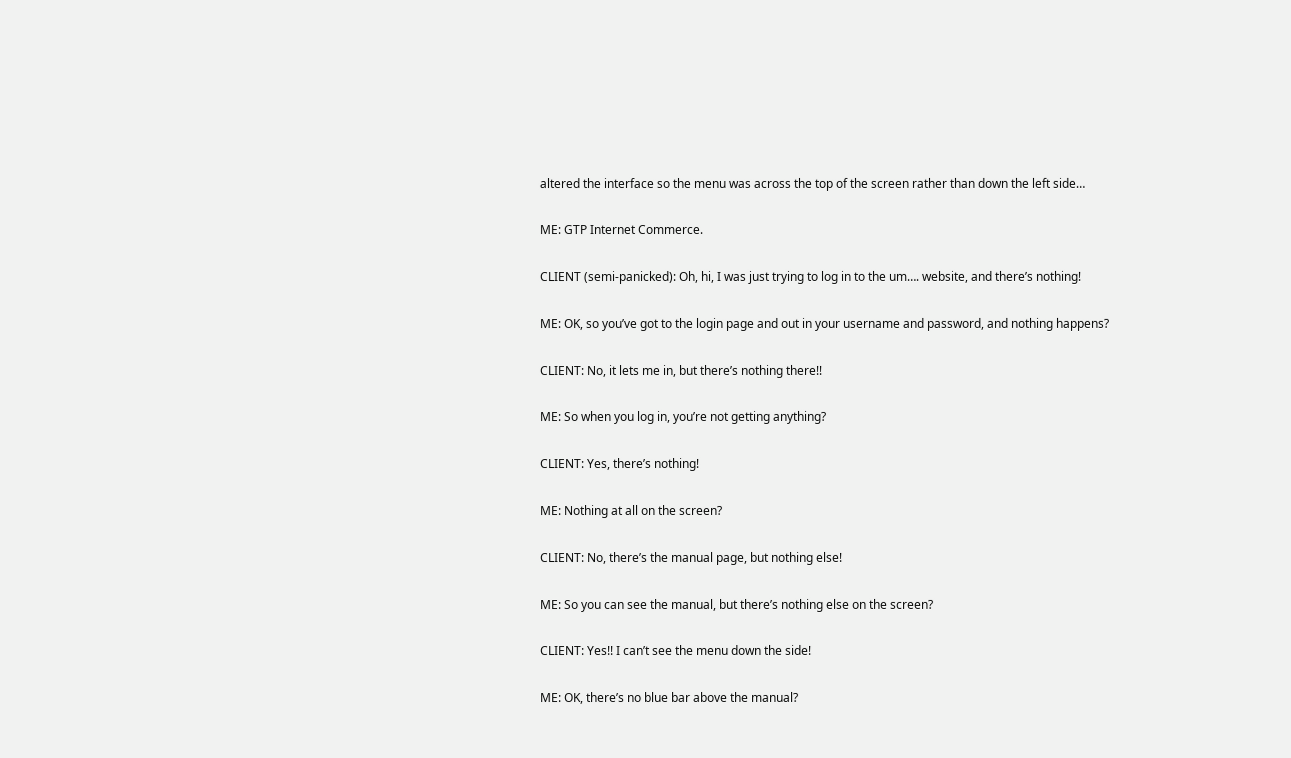altered the interface so the menu was across the top of the screen rather than down the left side…

ME: GTP Internet Commerce.

CLIENT (semi-panicked): Oh, hi, I was just trying to log in to the um…. website, and there’s nothing!

ME: OK, so you’ve got to the login page and out in your username and password, and nothing happens?

CLIENT: No, it lets me in, but there’s nothing there!!

ME: So when you log in, you’re not getting anything?

CLIENT: Yes, there’s nothing!

ME: Nothing at all on the screen?

CLIENT: No, there’s the manual page, but nothing else!

ME: So you can see the manual, but there’s nothing else on the screen?

CLIENT: Yes!! I can’t see the menu down the side!

ME: OK, there’s no blue bar above the manual?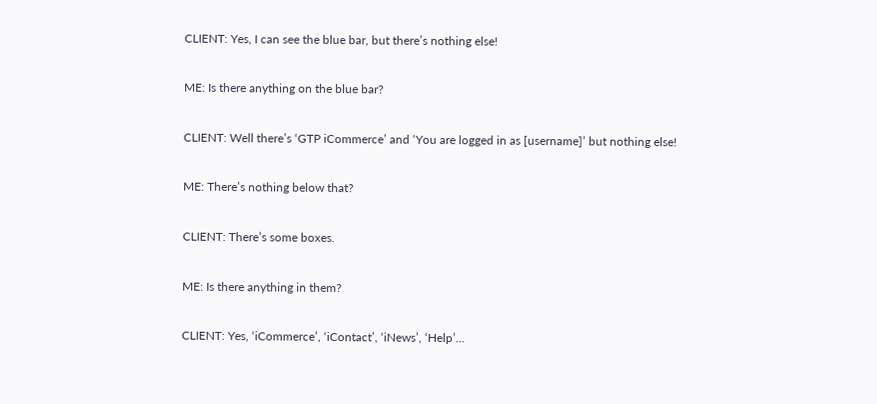CLIENT: Yes, I can see the blue bar, but there’s nothing else!

ME: Is there anything on the blue bar?

CLIENT: Well there’s ‘GTP iCommerce’ and ‘You are logged in as [username]’ but nothing else!

ME: There’s nothing below that?

CLIENT: There’s some boxes.

ME: Is there anything in them?

CLIENT: Yes, ‘iCommerce’, ‘iContact’, ‘iNews’, ‘Help’…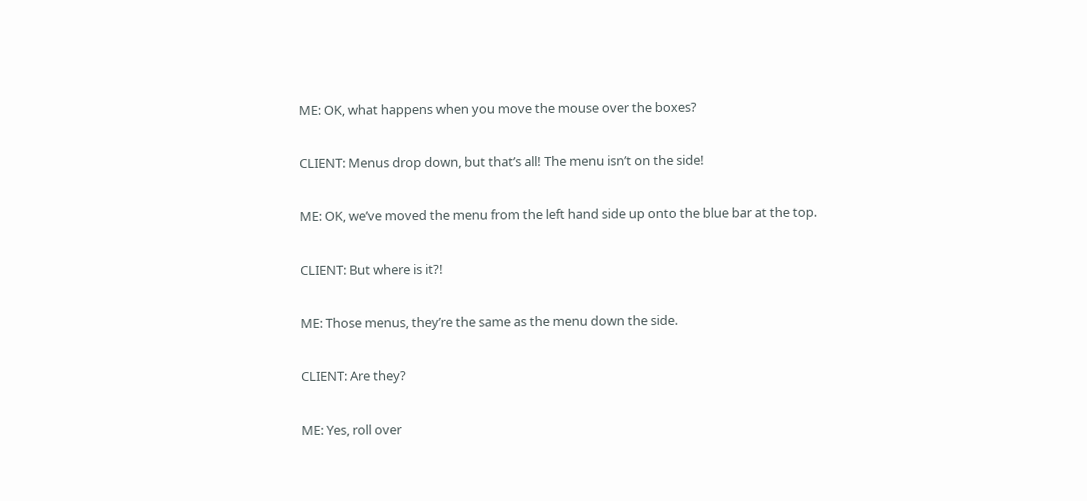ME: OK, what happens when you move the mouse over the boxes?

CLIENT: Menus drop down, but that’s all! The menu isn’t on the side!

ME: OK, we’ve moved the menu from the left hand side up onto the blue bar at the top.

CLIENT: But where is it?!

ME: Those menus, they’re the same as the menu down the side.

CLIENT: Are they?

ME: Yes, roll over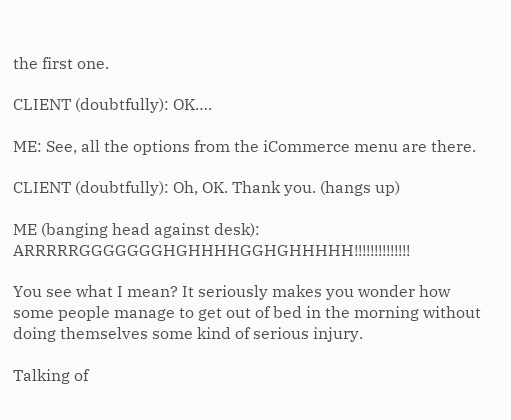the first one.

CLIENT (doubtfully): OK….

ME: See, all the options from the iCommerce menu are there.

CLIENT (doubtfully): Oh, OK. Thank you. (hangs up)

ME (banging head against desk): ARRRRRGGGGGGGHGHHHHGGHGHHHHH!!!!!!!!!!!!!!

You see what I mean? It seriously makes you wonder how some people manage to get out of bed in the morning without doing themselves some kind of serious injury.

Talking of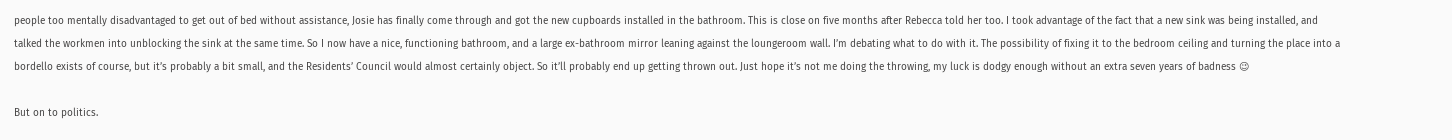people too mentally disadvantaged to get out of bed without assistance, Josie has finally come through and got the new cupboards installed in the bathroom. This is close on five months after Rebecca told her too. I took advantage of the fact that a new sink was being installed, and talked the workmen into unblocking the sink at the same time. So I now have a nice, functioning bathroom, and a large ex-bathroom mirror leaning against the loungeroom wall. I’m debating what to do with it. The possibility of fixing it to the bedroom ceiling and turning the place into a bordello exists of course, but it’s probably a bit small, and the Residents’ Council would almost certainly object. So it’ll probably end up getting thrown out. Just hope it’s not me doing the throwing, my luck is dodgy enough without an extra seven years of badness 😉

But on to politics.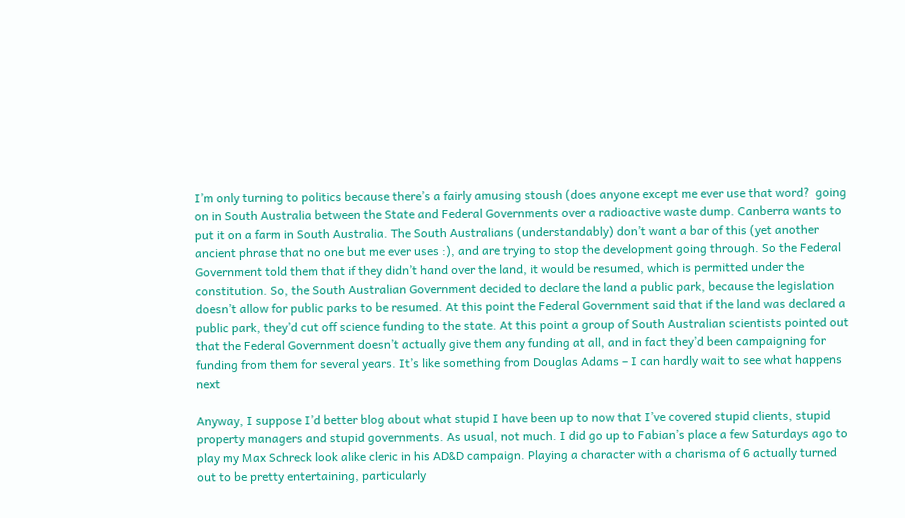I’m only turning to politics because there’s a fairly amusing stoush (does anyone except me ever use that word?  going on in South Australia between the State and Federal Governments over a radioactive waste dump. Canberra wants to put it on a farm in South Australia. The South Australians (understandably) don’t want a bar of this (yet another ancient phrase that no one but me ever uses :), and are trying to stop the development going through. So the Federal Government told them that if they didn’t hand over the land, it would be resumed, which is permitted under the constitution. So, the South Australian Government decided to declare the land a public park, because the legislation doesn’t allow for public parks to be resumed. At this point the Federal Government said that if the land was declared a public park, they’d cut off science funding to the state. At this point a group of South Australian scientists pointed out that the Federal Government doesn’t actually give them any funding at all, and in fact they’d been campaigning for funding from them for several years. It’s like something from Douglas Adams – I can hardly wait to see what happens next

Anyway, I suppose I’d better blog about what stupid I have been up to now that I’ve covered stupid clients, stupid property managers and stupid governments. As usual, not much. I did go up to Fabian’s place a few Saturdays ago to play my Max Schreck look alike cleric in his AD&D campaign. Playing a character with a charisma of 6 actually turned out to be pretty entertaining, particularly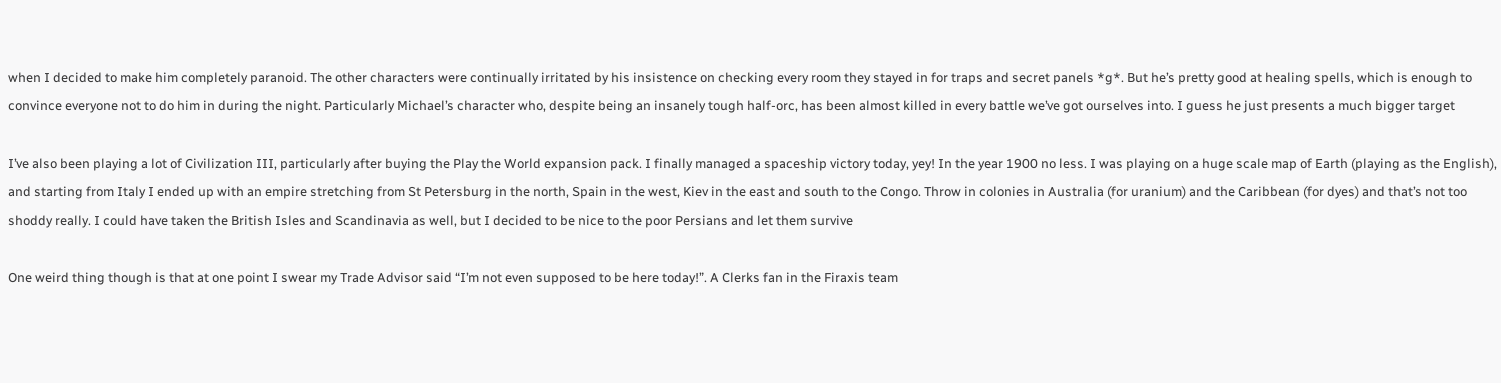when I decided to make him completely paranoid. The other characters were continually irritated by his insistence on checking every room they stayed in for traps and secret panels *g*. But he’s pretty good at healing spells, which is enough to convince everyone not to do him in during the night. Particularly Michael’s character who, despite being an insanely tough half-orc, has been almost killed in every battle we’ve got ourselves into. I guess he just presents a much bigger target

I’ve also been playing a lot of Civilization III, particularly after buying the Play the World expansion pack. I finally managed a spaceship victory today, yey! In the year 1900 no less. I was playing on a huge scale map of Earth (playing as the English), and starting from Italy I ended up with an empire stretching from St Petersburg in the north, Spain in the west, Kiev in the east and south to the Congo. Throw in colonies in Australia (for uranium) and the Caribbean (for dyes) and that’s not too shoddy really. I could have taken the British Isles and Scandinavia as well, but I decided to be nice to the poor Persians and let them survive

One weird thing though is that at one point I swear my Trade Advisor said “I’m not even supposed to be here today!”. A Clerks fan in the Firaxis team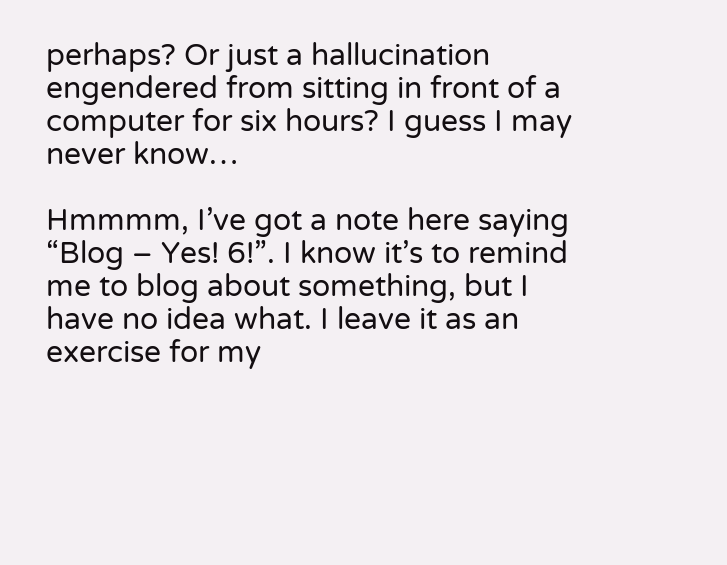perhaps? Or just a hallucination engendered from sitting in front of a computer for six hours? I guess I may never know…

Hmmmm, I’ve got a note here saying “Blog – Yes! 6!”. I know it’s to remind me to blog about something, but I have no idea what. I leave it as an exercise for my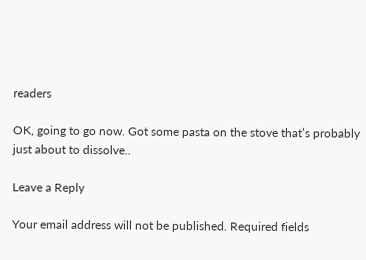readers

OK, going to go now. Got some pasta on the stove that’s probably just about to dissolve..

Leave a Reply

Your email address will not be published. Required fields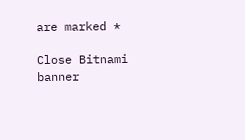are marked *

Close Bitnami banner